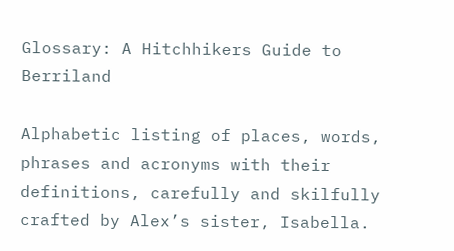Glossary: A Hitchhikers Guide to Berriland

Alphabetic listing of places, words, phrases and acronyms with their definitions, carefully and skilfully crafted by Alex’s sister, Isabella.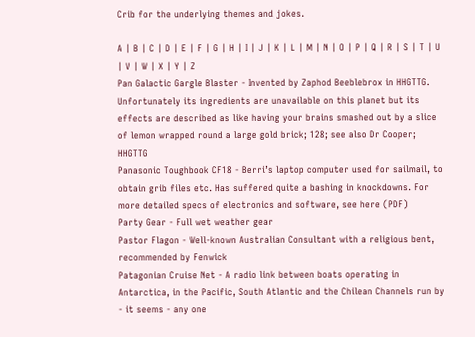Crib for the underlying themes and jokes.

A | B | C | D | E | F | G | H | I | J | K | L | M | N | O | P | Q | R | S | T | U | V | W | X | Y | Z
Pan Galactic Gargle Blaster - Invented by Zaphod Beeblebrox in HHGTTG. Unfortunately its ingredients are unavailable on this planet but its effects are described as like having your brains smashed out by a slice of lemon wrapped round a large gold brick; 128; see also Dr Cooper; HHGTTG
Panasonic Toughbook CF18 - Berri’s laptop computer used for sailmail, to obtain grib files etc. Has suffered quite a bashing in knockdowns. For more detailed specs of electronics and software, see here (PDF)
Party Gear - Full wet weather gear
Pastor Flagon - Well-known Australian Consultant with a religious bent, recommended by Fenwick
Patagonian Cruise Net - A radio link between boats operating in Antarctica, in the Pacific, South Atlantic and the Chilean Channels run by - it seems - any one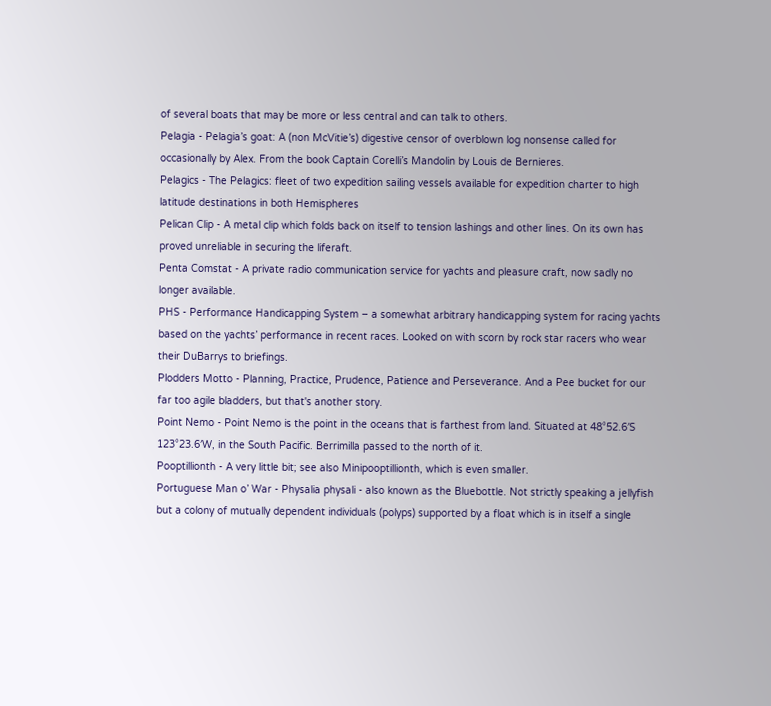of several boats that may be more or less central and can talk to others.
Pelagia - Pelagia’s goat: A (non McVitie’s) digestive censor of overblown log nonsense called for occasionally by Alex. From the book Captain Corelli’s Mandolin by Louis de Bernieres.
Pelagics - The Pelagics: fleet of two expedition sailing vessels available for expedition charter to high latitude destinations in both Hemispheres
Pelican Clip - A metal clip which folds back on itself to tension lashings and other lines. On its own has proved unreliable in securing the liferaft.
Penta Comstat - A private radio communication service for yachts and pleasure craft, now sadly no longer available.
PHS - Performance Handicapping System – a somewhat arbitrary handicapping system for racing yachts based on the yachts’ performance in recent races. Looked on with scorn by rock star racers who wear their DuBarrys to briefings.
Plodders Motto - Planning, Practice, Prudence, Patience and Perseverance. And a Pee bucket for our far too agile bladders, but that's another story.
Point Nemo - Point Nemo is the point in the oceans that is farthest from land. Situated at 48°52.6′S 123°23.6′W, in the South Pacific. Berrimilla passed to the north of it.
Pooptillionth - A very little bit; see also Minipooptillionth, which is even smaller.
Portuguese Man o’ War - Physalia physali - also known as the Bluebottle. Not strictly speaking a jellyfish but a colony of mutually dependent individuals (polyps) supported by a float which is in itself a single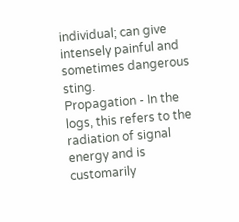individual; can give intensely painful and sometimes dangerous sting.
Propagation - In the logs, this refers to the radiation of signal energy and is customarily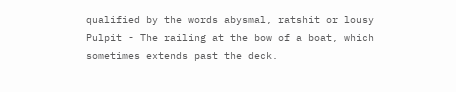qualified by the words abysmal, ratshit or lousy
Pulpit - The railing at the bow of a boat, which sometimes extends past the deck.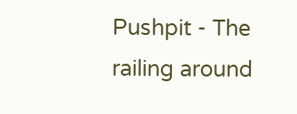Pushpit - The railing around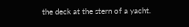the deck at the stern of a yacht.